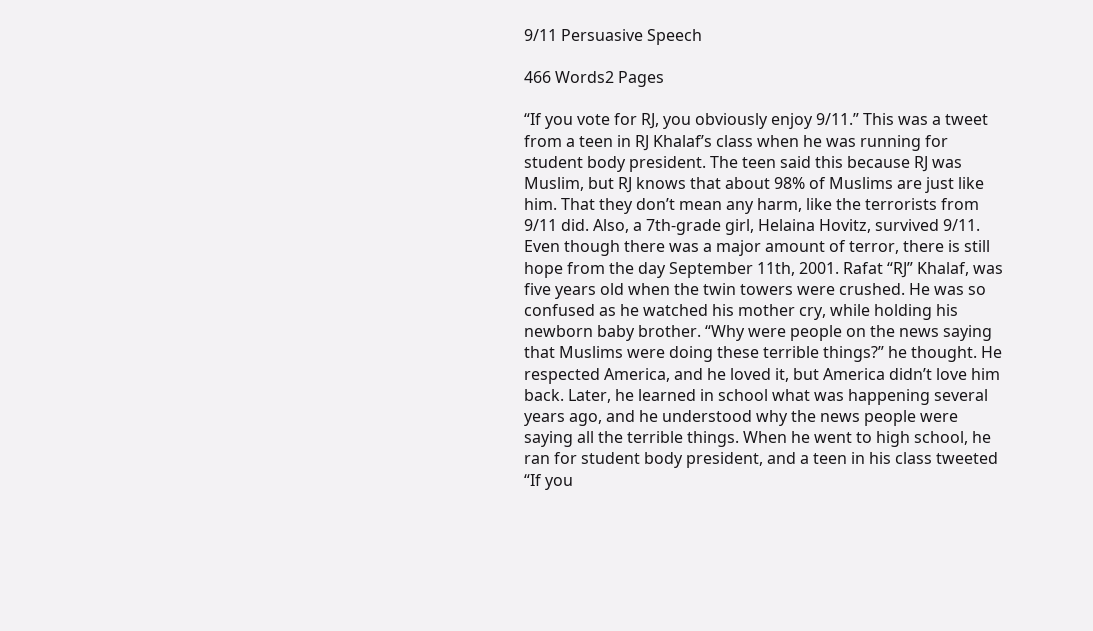9/11 Persuasive Speech

466 Words2 Pages

“If you vote for RJ, you obviously enjoy 9/11.” This was a tweet from a teen in RJ Khalaf’s class when he was running for student body president. The teen said this because RJ was Muslim, but RJ knows that about 98% of Muslims are just like him. That they don’t mean any harm, like the terrorists from 9/11 did. Also, a 7th-grade girl, Helaina Hovitz, survived 9/11. Even though there was a major amount of terror, there is still hope from the day September 11th, 2001. Rafat “RJ” Khalaf, was five years old when the twin towers were crushed. He was so confused as he watched his mother cry, while holding his newborn baby brother. “Why were people on the news saying that Muslims were doing these terrible things?” he thought. He respected America, and he loved it, but America didn’t love him back. Later, he learned in school what was happening several years ago, and he understood why the news people were saying all the terrible things. When he went to high school, he ran for student body president, and a teen in his class tweeted “If you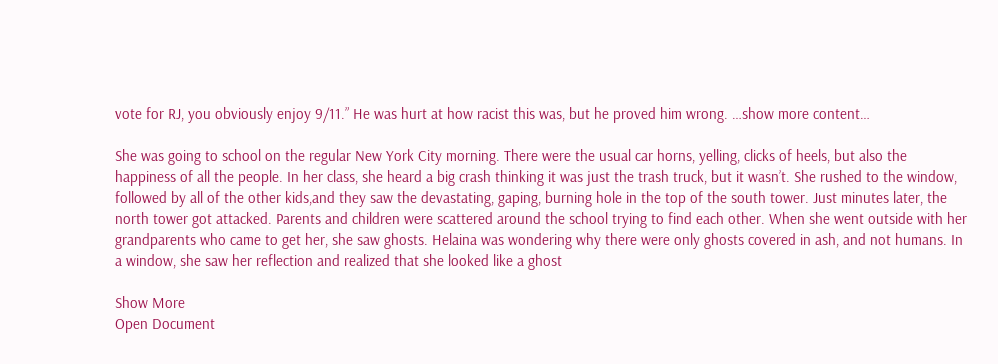vote for RJ, you obviously enjoy 9/11.” He was hurt at how racist this was, but he proved him wrong. …show more content…

She was going to school on the regular New York City morning. There were the usual car horns, yelling, clicks of heels, but also the happiness of all the people. In her class, she heard a big crash thinking it was just the trash truck, but it wasn’t. She rushed to the window, followed by all of the other kids,and they saw the devastating, gaping, burning hole in the top of the south tower. Just minutes later, the north tower got attacked. Parents and children were scattered around the school trying to find each other. When she went outside with her grandparents who came to get her, she saw ghosts. Helaina was wondering why there were only ghosts covered in ash, and not humans. In a window, she saw her reflection and realized that she looked like a ghost

Show More
Open Document